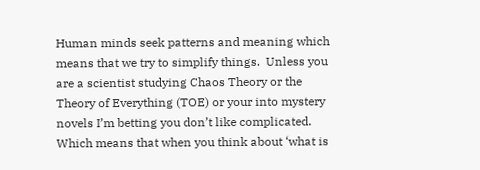Human minds seek patterns and meaning which means that we try to simplify things.  Unless you are a scientist studying Chaos Theory or the Theory of Everything (TOE) or your into mystery novels I’m betting you don’t like complicated.  Which means that when you think about ‘what is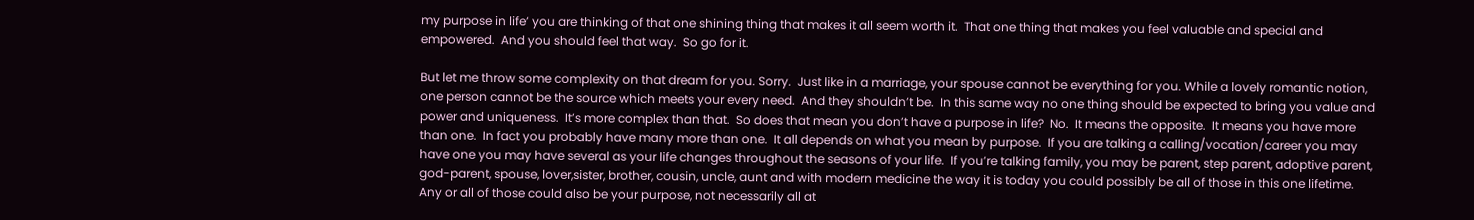my purpose in life’ you are thinking of that one shining thing that makes it all seem worth it.  That one thing that makes you feel valuable and special and empowered.  And you should feel that way.  So go for it.

But let me throw some complexity on that dream for you. Sorry.  Just like in a marriage, your spouse cannot be everything for you. While a lovely romantic notion, one person cannot be the source which meets your every need.  And they shouldn’t be.  In this same way no one thing should be expected to bring you value and power and uniqueness.  It’s more complex than that.  So does that mean you don’t have a purpose in life?  No.  It means the opposite.  It means you have more than one.  In fact you probably have many more than one.  It all depends on what you mean by purpose.  If you are talking a calling/vocation/career you may have one you may have several as your life changes throughout the seasons of your life.  If you’re talking family, you may be parent, step parent, adoptive parent, god-parent, spouse, lover,sister, brother, cousin, uncle, aunt and with modern medicine the way it is today you could possibly be all of those in this one lifetime.  Any or all of those could also be your purpose, not necessarily all at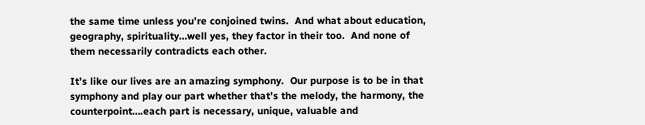the same time unless you’re conjoined twins.  And what about education, geography, spirituality…well yes, they factor in their too.  And none of them necessarily contradicts each other.

It’s like our lives are an amazing symphony.  Our purpose is to be in that symphony and play our part whether that’s the melody, the harmony, the counterpoint….each part is necessary, unique, valuable and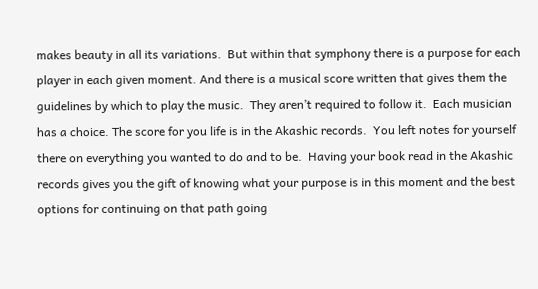makes beauty in all its variations.  But within that symphony there is a purpose for each player in each given moment. And there is a musical score written that gives them the guidelines by which to play the music.  They aren’t required to follow it.  Each musician has a choice. The score for you life is in the Akashic records.  You left notes for yourself there on everything you wanted to do and to be.  Having your book read in the Akashic records gives you the gift of knowing what your purpose is in this moment and the best options for continuing on that path going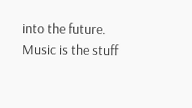into the future.  Music is the stuff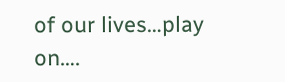of our lives…play on….